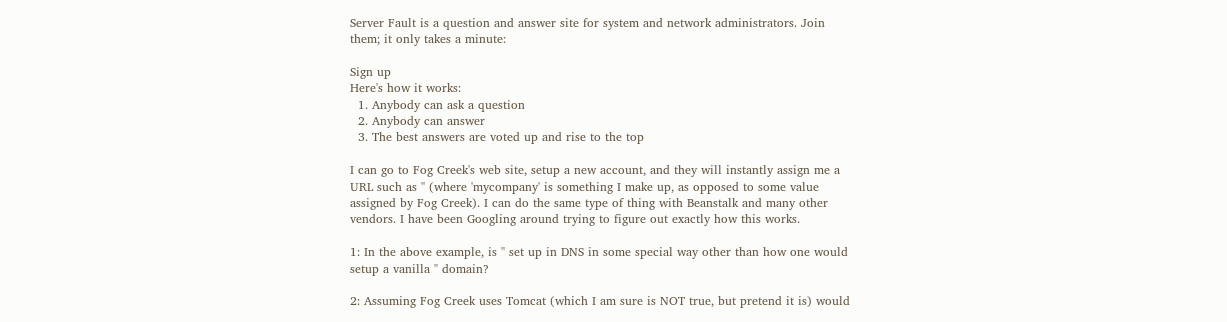Server Fault is a question and answer site for system and network administrators. Join them; it only takes a minute:

Sign up
Here's how it works:
  1. Anybody can ask a question
  2. Anybody can answer
  3. The best answers are voted up and rise to the top

I can go to Fog Creek's web site, setup a new account, and they will instantly assign me a URL such as '' (where 'mycompany' is something I make up, as opposed to some value assigned by Fog Creek). I can do the same type of thing with Beanstalk and many other vendors. I have been Googling around trying to figure out exactly how this works.

1: In the above example, is '' set up in DNS in some special way other than how one would setup a vanilla '' domain?

2: Assuming Fog Creek uses Tomcat (which I am sure is NOT true, but pretend it is) would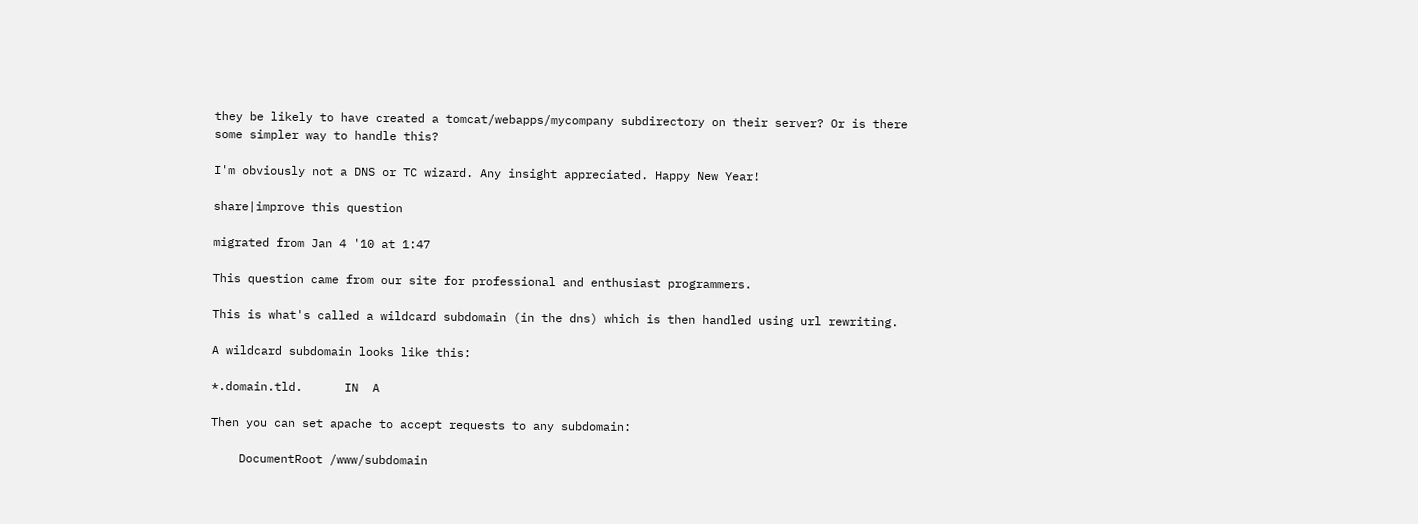they be likely to have created a tomcat/webapps/mycompany subdirectory on their server? Or is there some simpler way to handle this?

I'm obviously not a DNS or TC wizard. Any insight appreciated. Happy New Year!

share|improve this question

migrated from Jan 4 '10 at 1:47

This question came from our site for professional and enthusiast programmers.

This is what's called a wildcard subdomain (in the dns) which is then handled using url rewriting.

A wildcard subdomain looks like this:

*.domain.tld.      IN  A

Then you can set apache to accept requests to any subdomain:

    DocumentRoot /www/subdomain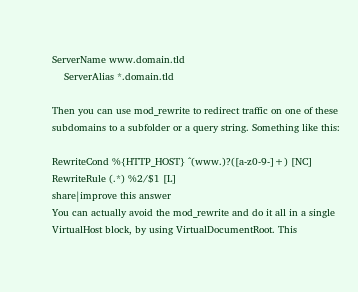ServerName www.domain.tld
    ServerAlias *.domain.tld

Then you can use mod_rewrite to redirect traffic on one of these subdomains to a subfolder or a query string. Something like this:

RewriteCond %{HTTP_HOST} ^(www.)?([a-z0-9-]+) [NC]
RewriteRule (.*) %2/$1 [L]
share|improve this answer
You can actually avoid the mod_rewrite and do it all in a single VirtualHost block, by using VirtualDocumentRoot. This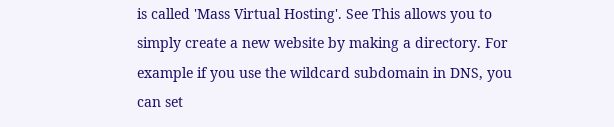is called 'Mass Virtual Hosting'. See This allows you to simply create a new website by making a directory. For example if you use the wildcard subdomain in DNS, you can set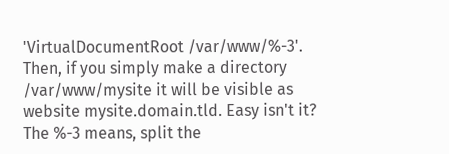'VirtualDocumentRoot /var/www/%-3'. Then, if you simply make a directory /var/www/mysite it will be visible as website mysite.domain.tld. Easy isn't it? The %-3 means, split the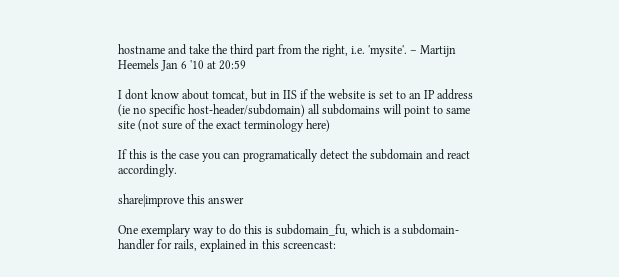hostname and take the third part from the right, i.e. 'mysite'. – Martijn Heemels Jan 6 '10 at 20:59

I dont know about tomcat, but in IIS if the website is set to an IP address (ie no specific host-header/subdomain) all subdomains will point to same site (not sure of the exact terminology here)

If this is the case you can programatically detect the subdomain and react accordingly.

share|improve this answer

One exemplary way to do this is subdomain_fu, which is a subdomain-handler for rails, explained in this screencast: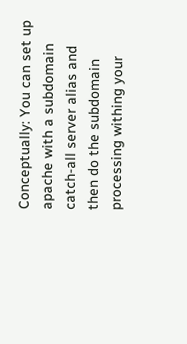Conceptually: You can set up apache with a subdomain catch-all server alias and then do the subdomain processing withing your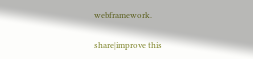webframework.

share|improve this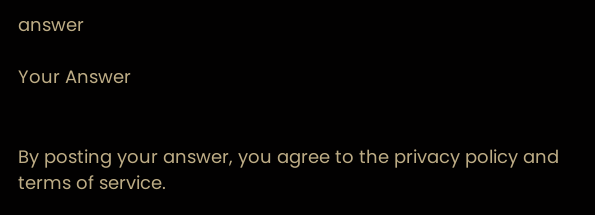answer

Your Answer


By posting your answer, you agree to the privacy policy and terms of service.